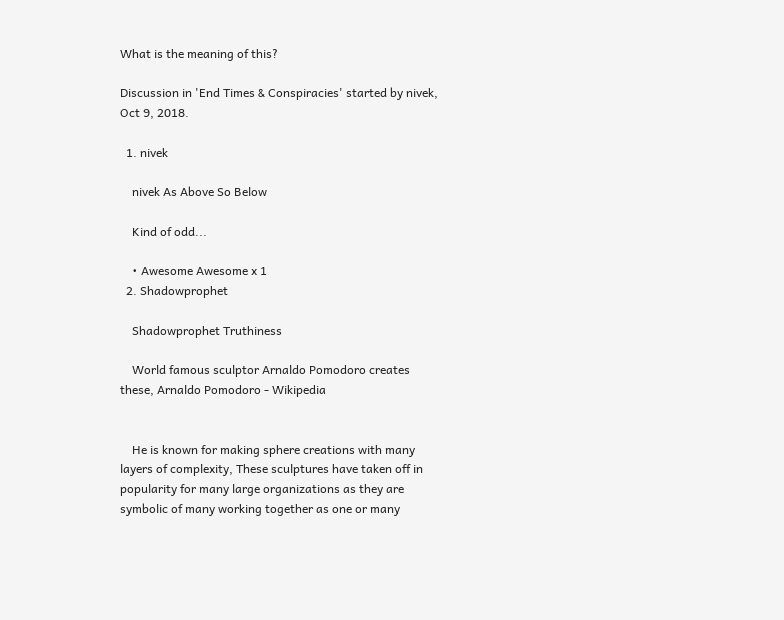What is the meaning of this?

Discussion in 'End Times & Conspiracies' started by nivek, Oct 9, 2018.

  1. nivek

    nivek As Above So Below

    Kind of odd...

    • Awesome Awesome x 1
  2. Shadowprophet

    Shadowprophet Truthiness

    World famous sculptor Arnaldo Pomodoro creates these, Arnaldo Pomodoro - Wikipedia


    He is known for making sphere creations with many layers of complexity, These sculptures have taken off in popularity for many large organizations as they are symbolic of many working together as one or many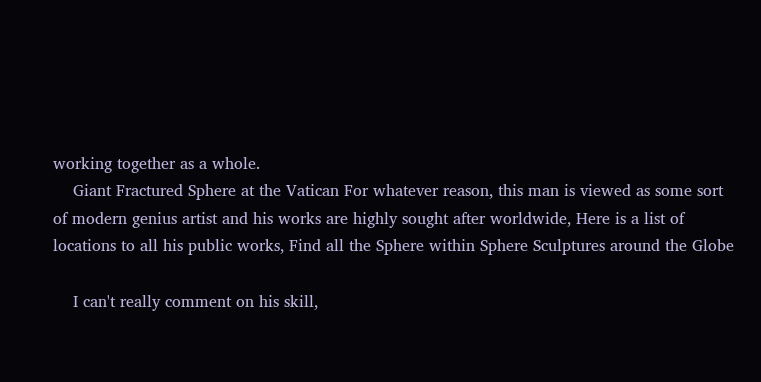working together as a whole.
    Giant Fractured Sphere at the Vatican For whatever reason, this man is viewed as some sort of modern genius artist and his works are highly sought after worldwide, Here is a list of locations to all his public works, Find all the Sphere within Sphere Sculptures around the Globe

    I can't really comment on his skill,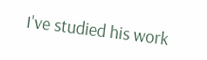I've studied his work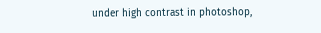under high contrast in photoshop,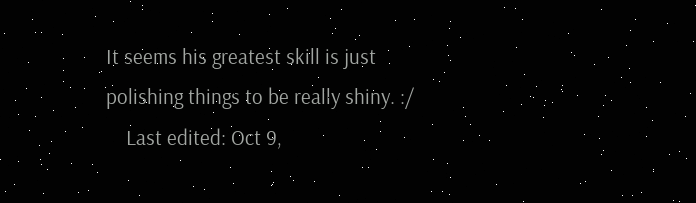It seems his greatest skill is just polishing things to be really shiny. :/
    Last edited: Oct 9,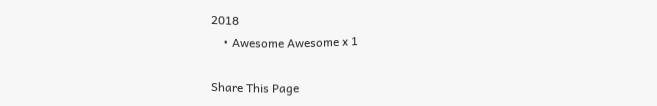2018
    • Awesome Awesome x 1

Share This Page